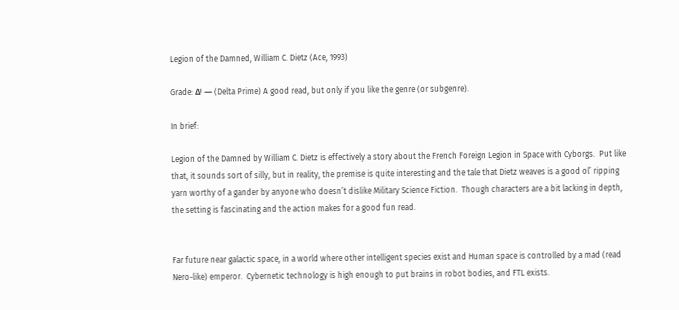Legion of the Damned, William C. Dietz (Ace, 1993)

Grade: Δˡ — (Delta Prime) A good read, but only if you like the genre (or subgenre).

In brief:

Legion of the Damned by William C. Dietz is effectively a story about the French Foreign Legion in Space with Cyborgs.  Put like that, it sounds sort of silly, but in reality, the premise is quite interesting and the tale that Dietz weaves is a good ol’ ripping yarn worthy of a gander by anyone who doesn’t dislike Military Science Fiction.  Though characters are a bit lacking in depth, the setting is fascinating and the action makes for a good fun read.


Far future near galactic space, in a world where other intelligent species exist and Human space is controlled by a mad (read Nero-like) emperor.  Cybernetic technology is high enough to put brains in robot bodies, and FTL exists.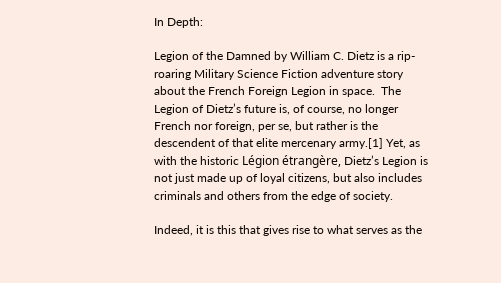In Depth:

Legion of the Damned by William C. Dietz is a rip-roaring Military Science Fiction adventure story about the French Foreign Legion in space.  The Legion of Dietz’s future is, of course, no longer French nor foreign, per se, but rather is the descendent of that elite mercenary army.[1] Yet, as with the historic Légion étrangère, Dietz’s Legion is not just made up of loyal citizens, but also includes criminals and others from the edge of society.

Indeed, it is this that gives rise to what serves as the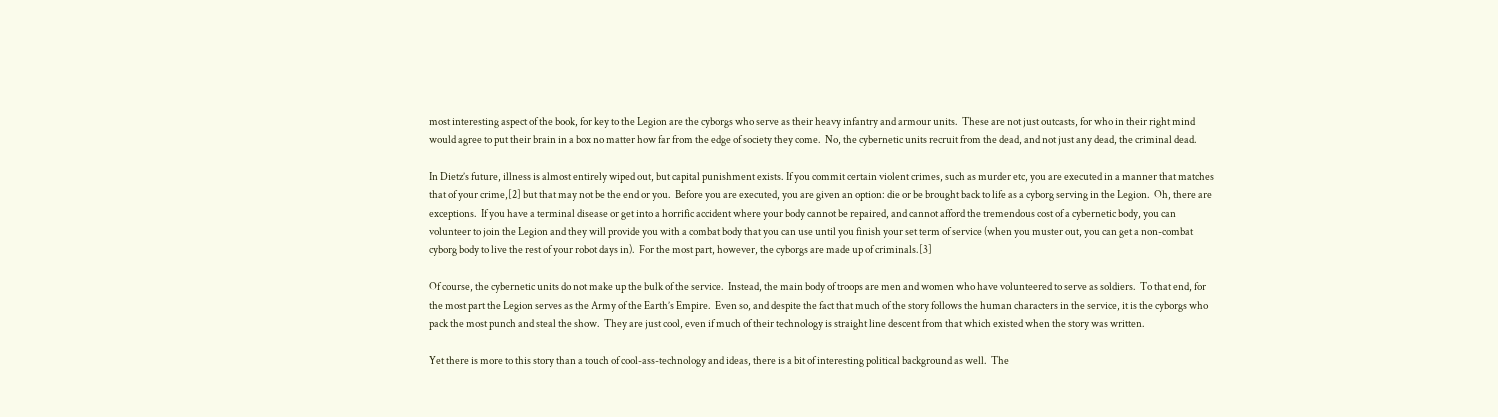most interesting aspect of the book, for key to the Legion are the cyborgs who serve as their heavy infantry and armour units.  These are not just outcasts, for who in their right mind would agree to put their brain in a box no matter how far from the edge of society they come.  No, the cybernetic units recruit from the dead, and not just any dead, the criminal dead.

In Dietz’s future, illness is almost entirely wiped out, but capital punishment exists. If you commit certain violent crimes, such as murder etc, you are executed in a manner that matches that of your crime,[2] but that may not be the end or you.  Before you are executed, you are given an option: die or be brought back to life as a cyborg serving in the Legion.  Oh, there are exceptions.  If you have a terminal disease or get into a horrific accident where your body cannot be repaired, and cannot afford the tremendous cost of a cybernetic body, you can volunteer to join the Legion and they will provide you with a combat body that you can use until you finish your set term of service (when you muster out, you can get a non-combat cyborg body to live the rest of your robot days in).  For the most part, however, the cyborgs are made up of criminals.[3]

Of course, the cybernetic units do not make up the bulk of the service.  Instead, the main body of troops are men and women who have volunteered to serve as soldiers.  To that end, for the most part the Legion serves as the Army of the Earth’s Empire.  Even so, and despite the fact that much of the story follows the human characters in the service, it is the cyborgs who pack the most punch and steal the show.  They are just cool, even if much of their technology is straight line descent from that which existed when the story was written.

Yet there is more to this story than a touch of cool-ass-technology and ideas, there is a bit of interesting political background as well.  The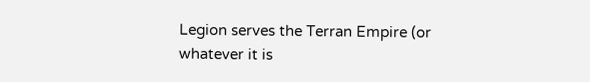Legion serves the Terran Empire (or whatever it is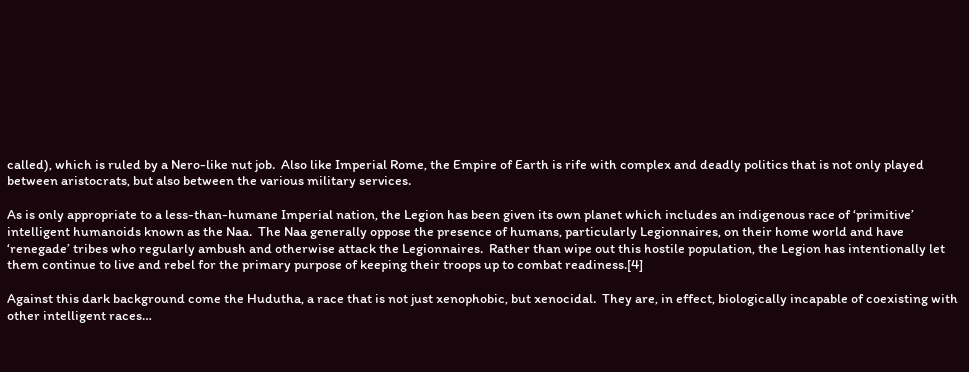called), which is ruled by a Nero-like nut job.  Also like Imperial Rome, the Empire of Earth is rife with complex and deadly politics that is not only played between aristocrats, but also between the various military services.

As is only appropriate to a less-than-humane Imperial nation, the Legion has been given its own planet which includes an indigenous race of ‘primitive’ intelligent humanoids known as the Naa.  The Naa generally oppose the presence of humans, particularly Legionnaires, on their home world and have ‘renegade’ tribes who regularly ambush and otherwise attack the Legionnaires.  Rather than wipe out this hostile population, the Legion has intentionally let them continue to live and rebel for the primary purpose of keeping their troops up to combat readiness.[4]

Against this dark background come the Hudutha, a race that is not just xenophobic, but xenocidal.  They are, in effect, biologically incapable of coexisting with other intelligent races…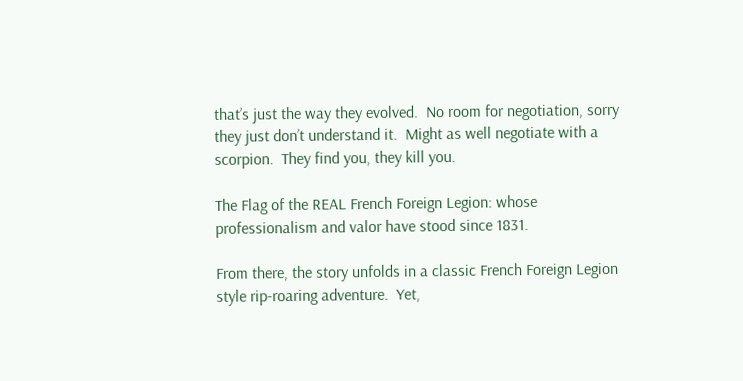that’s just the way they evolved.  No room for negotiation, sorry they just don’t understand it.  Might as well negotiate with a scorpion.  They find you, they kill you.

The Flag of the REAL French Foreign Legion: whose professionalism and valor have stood since 1831.

From there, the story unfolds in a classic French Foreign Legion style rip-roaring adventure.  Yet,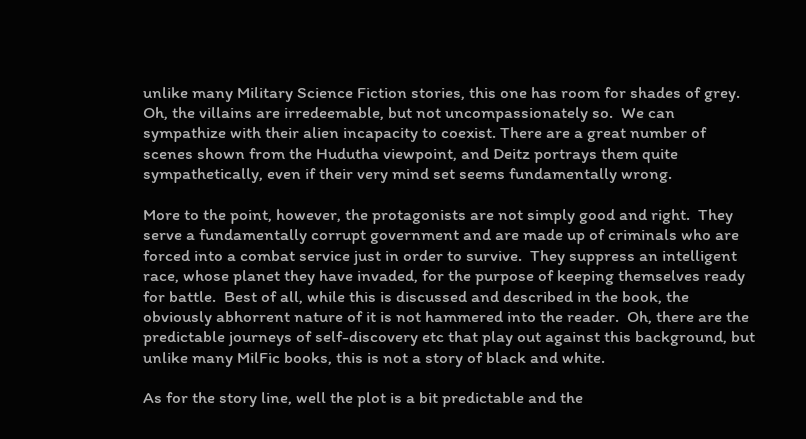unlike many Military Science Fiction stories, this one has room for shades of grey.  Oh, the villains are irredeemable, but not uncompassionately so.  We can sympathize with their alien incapacity to coexist. There are a great number of scenes shown from the Hudutha viewpoint, and Deitz portrays them quite sympathetically, even if their very mind set seems fundamentally wrong.

More to the point, however, the protagonists are not simply good and right.  They serve a fundamentally corrupt government and are made up of criminals who are forced into a combat service just in order to survive.  They suppress an intelligent race, whose planet they have invaded, for the purpose of keeping themselves ready for battle.  Best of all, while this is discussed and described in the book, the obviously abhorrent nature of it is not hammered into the reader.  Oh, there are the predictable journeys of self-discovery etc that play out against this background, but unlike many MilFic books, this is not a story of black and white.

As for the story line, well the plot is a bit predictable and the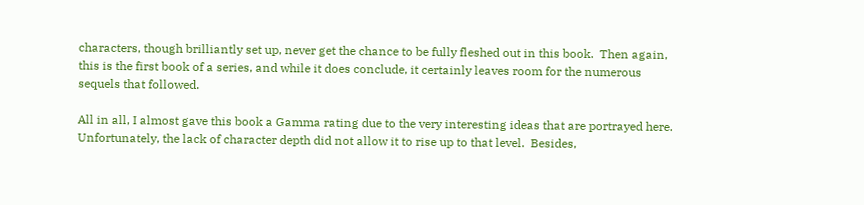characters, though brilliantly set up, never get the chance to be fully fleshed out in this book.  Then again, this is the first book of a series, and while it does conclude, it certainly leaves room for the numerous sequels that followed.

All in all, I almost gave this book a Gamma rating due to the very interesting ideas that are portrayed here. Unfortunately, the lack of character depth did not allow it to rise up to that level.  Besides,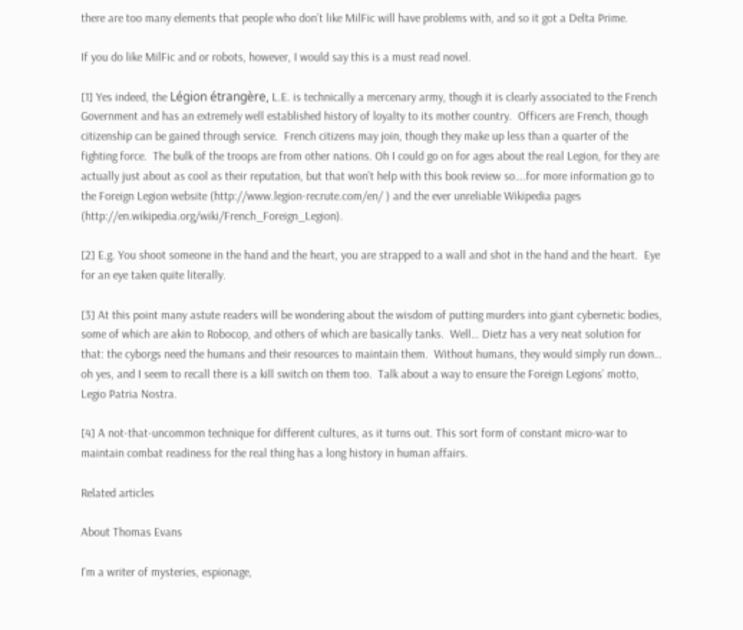there are too many elements that people who don’t like MilFic will have problems with, and so it got a Delta Prime.

If you do like MilFic and or robots, however, I would say this is a must read novel.

[1] Yes indeed, the Légion étrangère, L.E. is technically a mercenary army, though it is clearly associated to the French Government and has an extremely well established history of loyalty to its mother country.  Officers are French, though citizenship can be gained through service.  French citizens may join, though they make up less than a quarter of the fighting force.  The bulk of the troops are from other nations. Oh I could go on for ages about the real Legion, for they are actually just about as cool as their reputation, but that won’t help with this book review so….for more information go to the Foreign Legion website (http://www.legion-recrute.com/en/ ) and the ever unreliable Wikipedia pages (http://en.wikipedia.org/wiki/French_Foreign_Legion).

[2] E.g. You shoot someone in the hand and the heart, you are strapped to a wall and shot in the hand and the heart.  Eye for an eye taken quite literally.

[3] At this point many astute readers will be wondering about the wisdom of putting murders into giant cybernetic bodies, some of which are akin to Robocop, and others of which are basically tanks.  Well… Dietz has a very neat solution for that: the cyborgs need the humans and their resources to maintain them.  Without humans, they would simply run down… oh yes, and I seem to recall there is a kill switch on them too.  Talk about a way to ensure the Foreign Legions’ motto, Legio Patria Nostra.

[4] A not-that-uncommon technique for different cultures, as it turns out. This sort form of constant micro-war to maintain combat readiness for the real thing has a long history in human affairs.

Related articles

About Thomas Evans

I'm a writer of mysteries, espionage,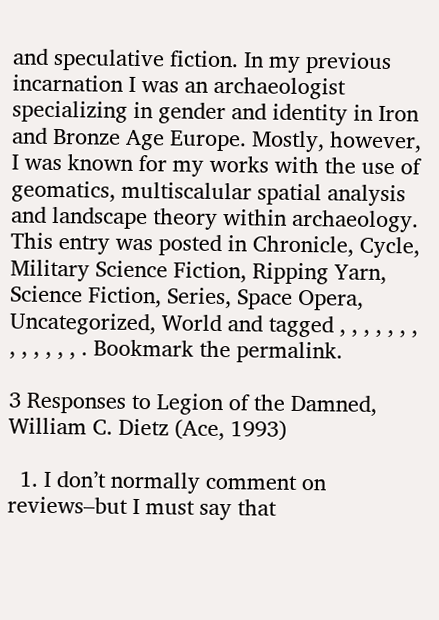and speculative fiction. In my previous incarnation I was an archaeologist specializing in gender and identity in Iron and Bronze Age Europe. Mostly, however, I was known for my works with the use of geomatics, multiscalular spatial analysis and landscape theory within archaeology.
This entry was posted in Chronicle, Cycle, Military Science Fiction, Ripping Yarn, Science Fiction, Series, Space Opera, Uncategorized, World and tagged , , , , , , , , , , , , , . Bookmark the permalink.

3 Responses to Legion of the Damned, William C. Dietz (Ace, 1993)

  1. I don’t normally comment on reviews–but I must say that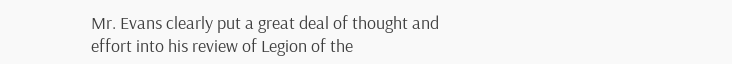Mr. Evans clearly put a great deal of thought and effort into his review of Legion of the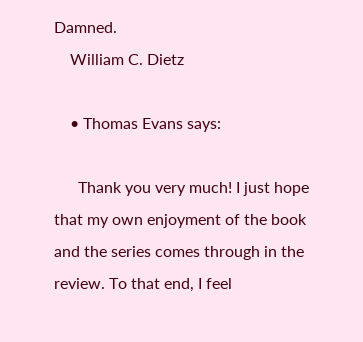Damned.
    William C. Dietz

    • Thomas Evans says:

      Thank you very much! I just hope that my own enjoyment of the book and the series comes through in the review. To that end, I feel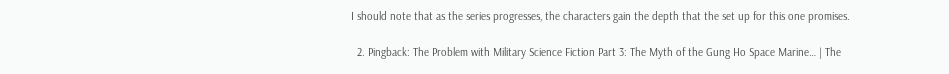I should note that as the series progresses, the characters gain the depth that the set up for this one promises.

  2. Pingback: The Problem with Military Science Fiction Part 3: The Myth of the Gung Ho Space Marine… | The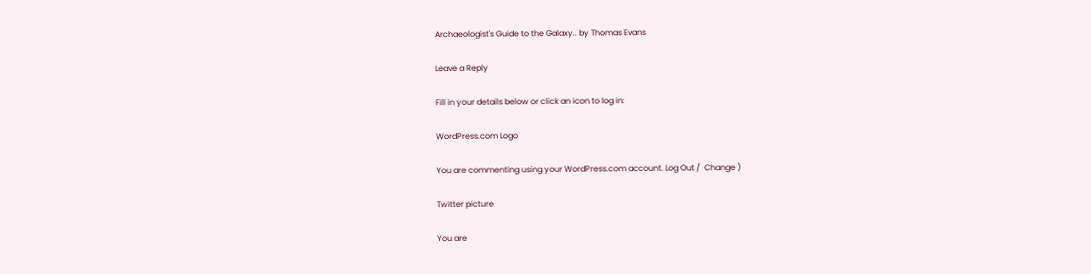Archaeologist's Guide to the Galaxy.. by Thomas Evans

Leave a Reply

Fill in your details below or click an icon to log in:

WordPress.com Logo

You are commenting using your WordPress.com account. Log Out /  Change )

Twitter picture

You are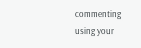commenting using your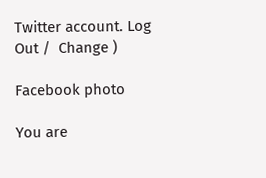Twitter account. Log Out /  Change )

Facebook photo

You are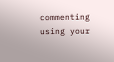commenting using your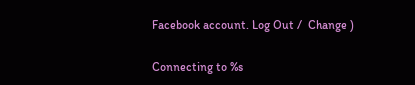Facebook account. Log Out /  Change )

Connecting to %s